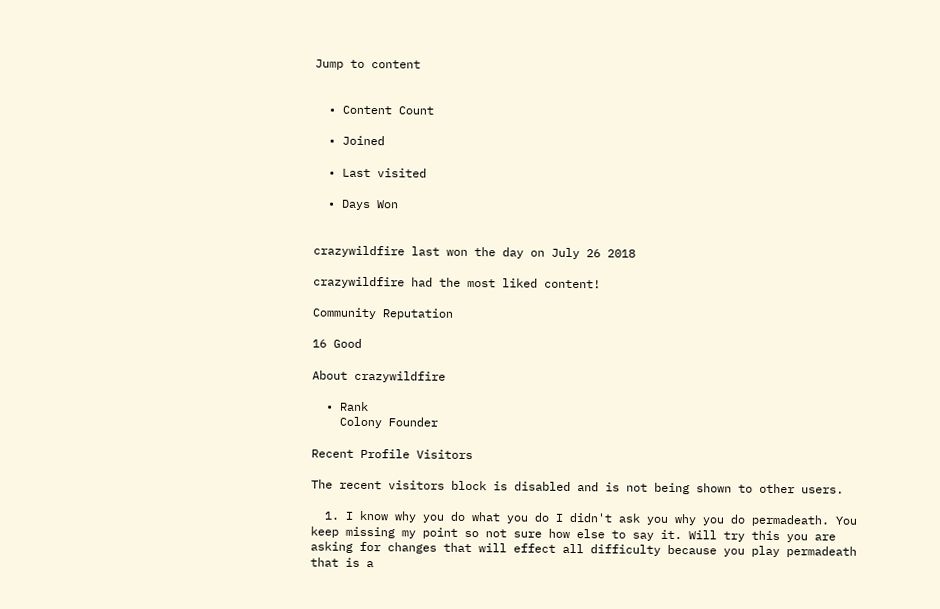Jump to content


  • Content Count

  • Joined

  • Last visited

  • Days Won


crazywildfire last won the day on July 26 2018

crazywildfire had the most liked content!

Community Reputation

16 Good

About crazywildfire

  • Rank
    Colony Founder

Recent Profile Visitors

The recent visitors block is disabled and is not being shown to other users.

  1. I know why you do what you do I didn't ask you why you do permadeath. You keep missing my point so not sure how else to say it. Will try this you are asking for changes that will effect all difficulty because you play permadeath that is a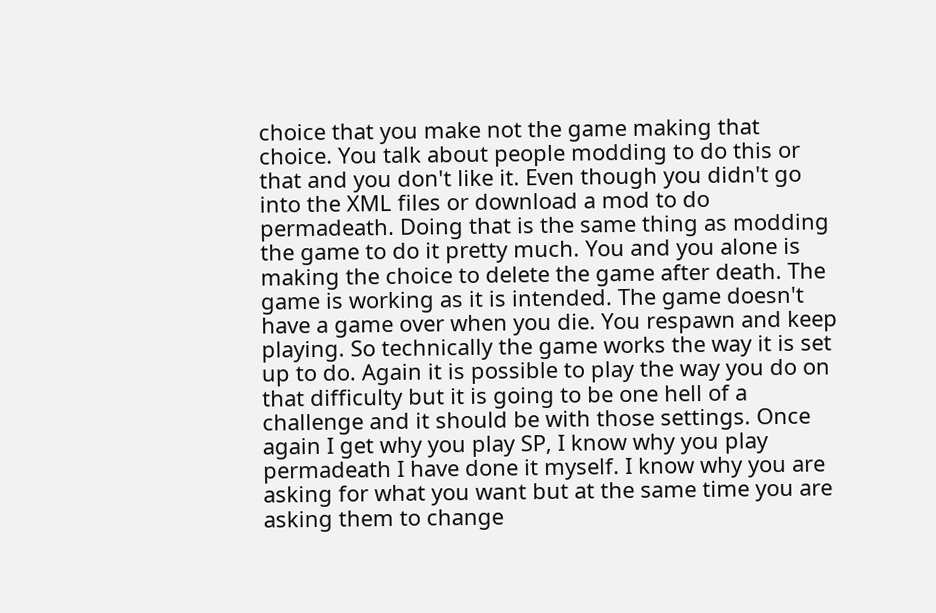choice that you make not the game making that choice. You talk about people modding to do this or that and you don't like it. Even though you didn't go into the XML files or download a mod to do permadeath. Doing that is the same thing as modding the game to do it pretty much. You and you alone is making the choice to delete the game after death. The game is working as it is intended. The game doesn't have a game over when you die. You respawn and keep playing. So technically the game works the way it is set up to do. Again it is possible to play the way you do on that difficulty but it is going to be one hell of a challenge and it should be with those settings. Once again I get why you play SP, I know why you play permadeath I have done it myself. I know why you are asking for what you want but at the same time you are asking them to change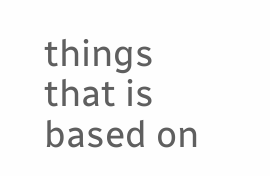things that is based on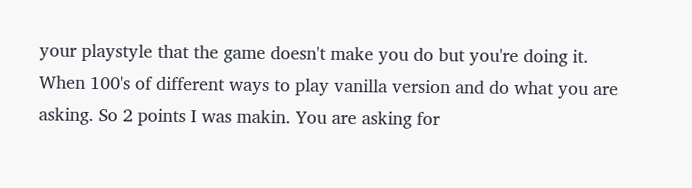your playstyle that the game doesn't make you do but you're doing it. When 100's of different ways to play vanilla version and do what you are asking. So 2 points I was makin. You are asking for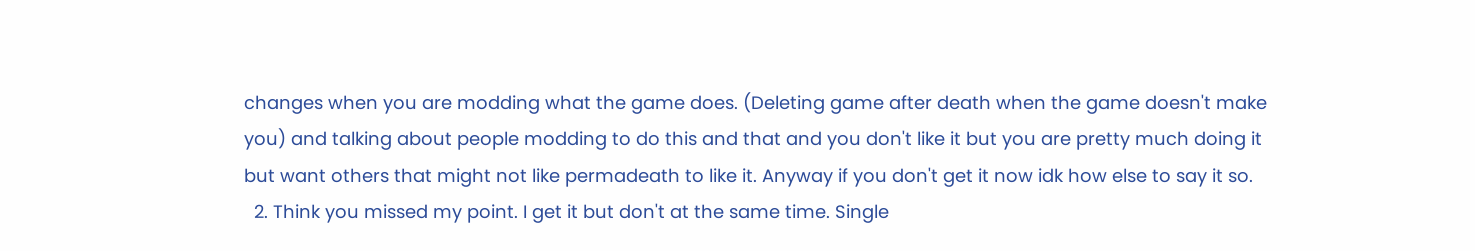changes when you are modding what the game does. (Deleting game after death when the game doesn't make you) and talking about people modding to do this and that and you don't like it but you are pretty much doing it but want others that might not like permadeath to like it. Anyway if you don't get it now idk how else to say it so.
  2. Think you missed my point. I get it but don't at the same time. Single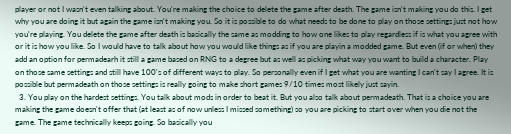player or not I wasn't even talking about. You're making the choice to delete the game after death. The game isn't making you do this. I get why you are doing it but again the game isn't making you. So it is possible to do what needs to be done to play on those settings just not how you're playing. You delete the game after death is basically the same as modding to how one likes to play regardless if is what you agree with or it is how you like. So I would have to talk about how you would like things as if you are playin a modded game. But even (if or when) they add an option for permadearh it still a game based on RNG to a degree but as well as picking what way you want to build a character. Play on those same settings and still have 100's of different ways to play. So personally even if I get what you are wanting I can't say I agree. It is possible but permadeath on those settings is really going to make short games 9/10 times most likely just sayin.
  3. You play on the hardest settings. You talk about mods in order to beat it. But you also talk about permadeath. That is a choice you are making the game doesn't offer that (at least as of now unless I missed something) so you are picking to start over when you die not the game. The game technically keeps going. So basically you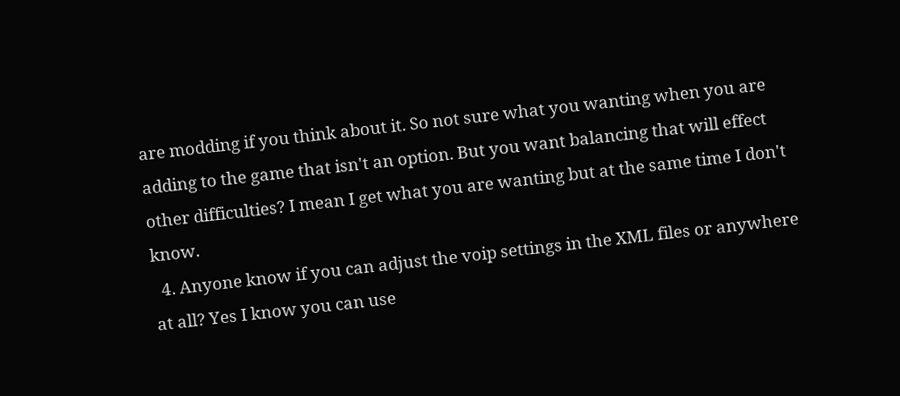are modding if you think about it. So not sure what you wanting when you are adding to the game that isn't an option. But you want balancing that will effect other difficulties? I mean I get what you are wanting but at the same time I don't know.
  4. Anyone know if you can adjust the voip settings in the XML files or anywhere at all? Yes I know you can use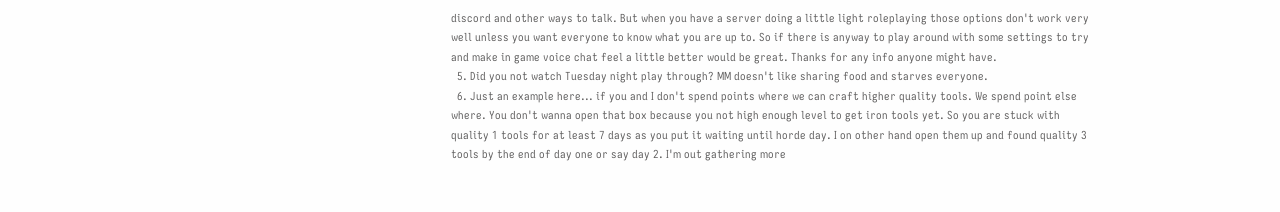discord and other ways to talk. But when you have a server doing a little light roleplaying those options don't work very well unless you want everyone to know what you are up to. So if there is anyway to play around with some settings to try and make in game voice chat feel a little better would be great. Thanks for any info anyone might have.
  5. Did you not watch Tuesday night play through? MM doesn't like sharing food and starves everyone.
  6. Just an example here... if you and I don't spend points where we can craft higher quality tools. We spend point else where. You don't wanna open that box because you not high enough level to get iron tools yet. So you are stuck with quality 1 tools for at least 7 days as you put it waiting until horde day. I on other hand open them up and found quality 3 tools by the end of day one or say day 2. I'm out gathering more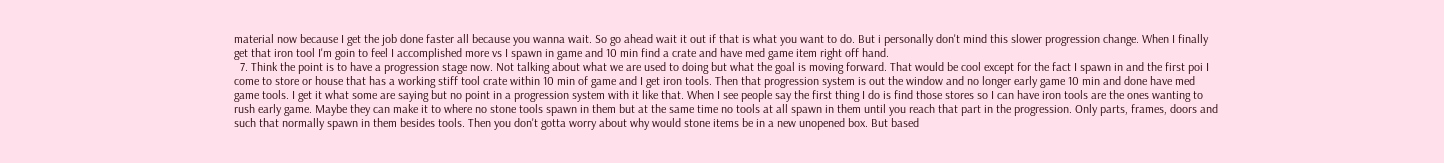material now because I get the job done faster all because you wanna wait. So go ahead wait it out if that is what you want to do. But i personally don't mind this slower progression change. When I finally get that iron tool I'm goin to feel I accomplished more vs I spawn in game and 10 min find a crate and have med game item right off hand.
  7. Think the point is to have a progression stage now. Not talking about what we are used to doing but what the goal is moving forward. That would be cool except for the fact I spawn in and the first poi I come to store or house that has a working stiff tool crate within 10 min of game and I get iron tools. Then that progression system is out the window and no longer early game 10 min and done have med game tools. I get it what some are saying but no point in a progression system with it like that. When I see people say the first thing I do is find those stores so I can have iron tools are the ones wanting to rush early game. Maybe they can make it to where no stone tools spawn in them but at the same time no tools at all spawn in them until you reach that part in the progression. Only parts, frames, doors and such that normally spawn in them besides tools. Then you don't gotta worry about why would stone items be in a new unopened box. But based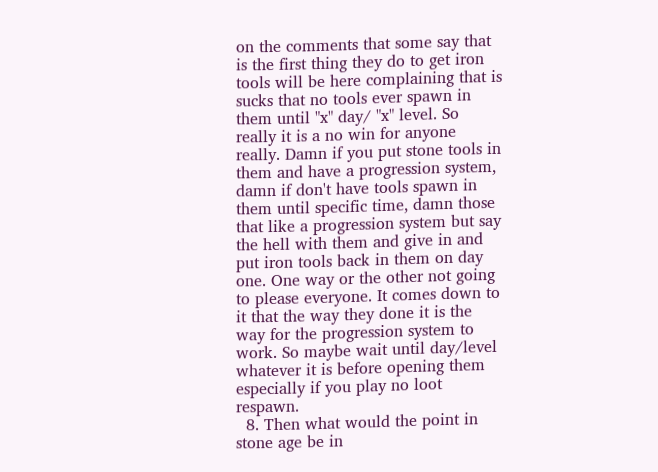on the comments that some say that is the first thing they do to get iron tools will be here complaining that is sucks that no tools ever spawn in them until "x" day/ "x" level. So really it is a no win for anyone really. Damn if you put stone tools in them and have a progression system, damn if don't have tools spawn in them until specific time, damn those that like a progression system but say the hell with them and give in and put iron tools back in them on day one. One way or the other not going to please everyone. It comes down to it that the way they done it is the way for the progression system to work. So maybe wait until day/level whatever it is before opening them especially if you play no loot respawn.
  8. Then what would the point in stone age be in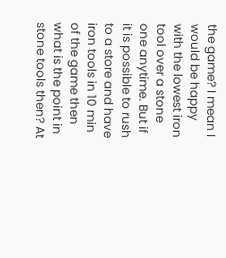the game? I mean I would be happy with the lowest iron tool over a stone one anytime. But if it is possible to rush to a store and have iron tools in 10 min of the game then what is the point in stone tools then? At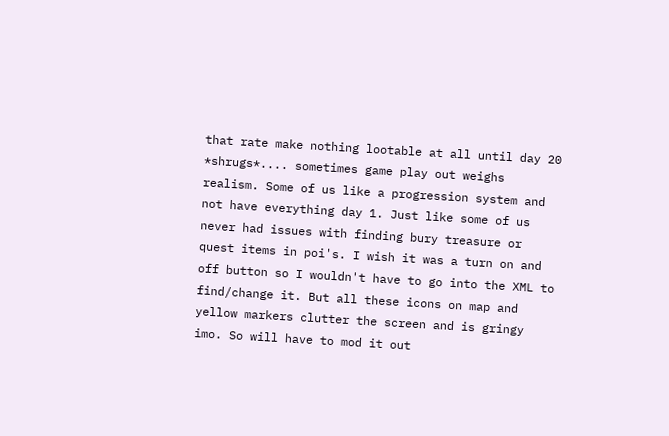that rate make nothing lootable at all until day 20 *shrugs*.... sometimes game play out weighs realism. Some of us like a progression system and not have everything day 1. Just like some of us never had issues with finding bury treasure or quest items in poi's. I wish it was a turn on and off button so I wouldn't have to go into the XML to find/change it. But all these icons on map and yellow markers clutter the screen and is gringy imo. So will have to mod it out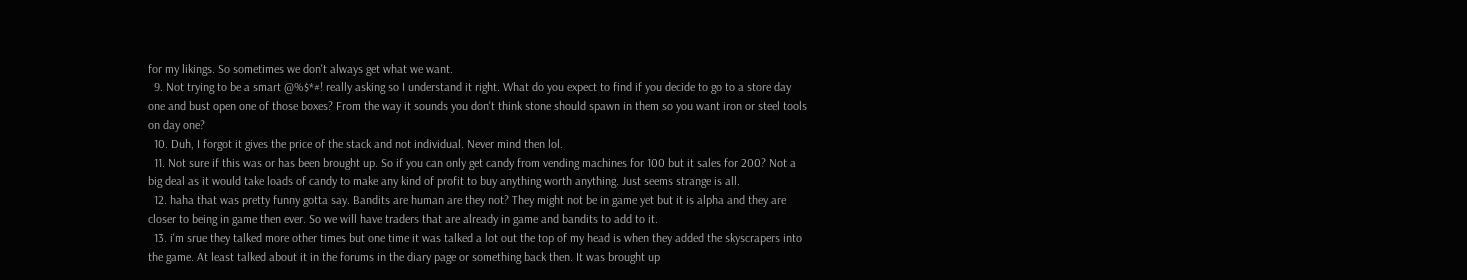for my likings. So sometimes we don't always get what we want.
  9. Not trying to be a smart @%$*#! really asking so I understand it right. What do you expect to find if you decide to go to a store day one and bust open one of those boxes? From the way it sounds you don't think stone should spawn in them so you want iron or steel tools on day one?
  10. Duh, I forgot it gives the price of the stack and not individual. Never mind then lol.
  11. Not sure if this was or has been brought up. So if you can only get candy from vending machines for 100 but it sales for 200? Not a big deal as it would take loads of candy to make any kind of profit to buy anything worth anything. Just seems strange is all.
  12. haha that was pretty funny gotta say. Bandits are human are they not? They might not be in game yet but it is alpha and they are closer to being in game then ever. So we will have traders that are already in game and bandits to add to it.
  13. i'm srue they talked more other times but one time it was talked a lot out the top of my head is when they added the skyscrapers into the game. At least talked about it in the forums in the diary page or something back then. It was brought up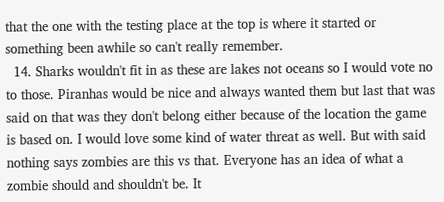that the one with the testing place at the top is where it started or something been awhile so can't really remember.
  14. Sharks wouldn't fit in as these are lakes not oceans so I would vote no to those. Piranhas would be nice and always wanted them but last that was said on that was they don't belong either because of the location the game is based on. I would love some kind of water threat as well. But with said nothing says zombies are this vs that. Everyone has an idea of what a zombie should and shouldn't be. It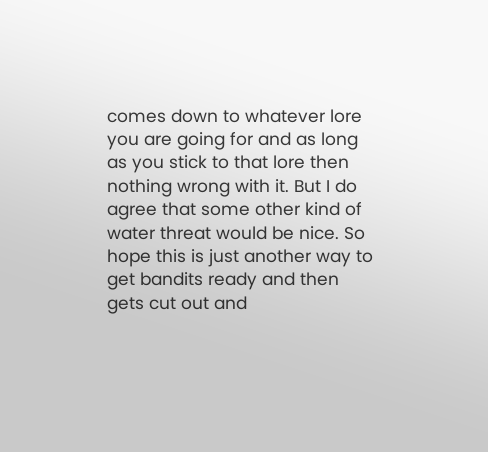comes down to whatever lore you are going for and as long as you stick to that lore then nothing wrong with it. But I do agree that some other kind of water threat would be nice. So hope this is just another way to get bandits ready and then gets cut out and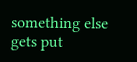something else gets put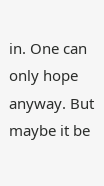in. One can only hope anyway. But maybe it be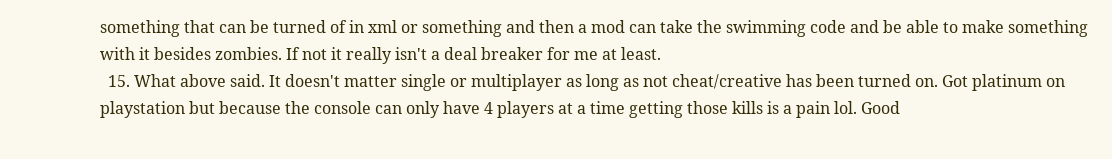something that can be turned of in xml or something and then a mod can take the swimming code and be able to make something with it besides zombies. If not it really isn't a deal breaker for me at least.
  15. What above said. It doesn't matter single or multiplayer as long as not cheat/creative has been turned on. Got platinum on playstation but because the console can only have 4 players at a time getting those kills is a pain lol. Good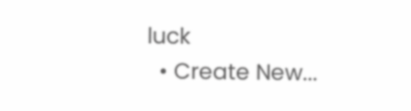luck
  • Create New...